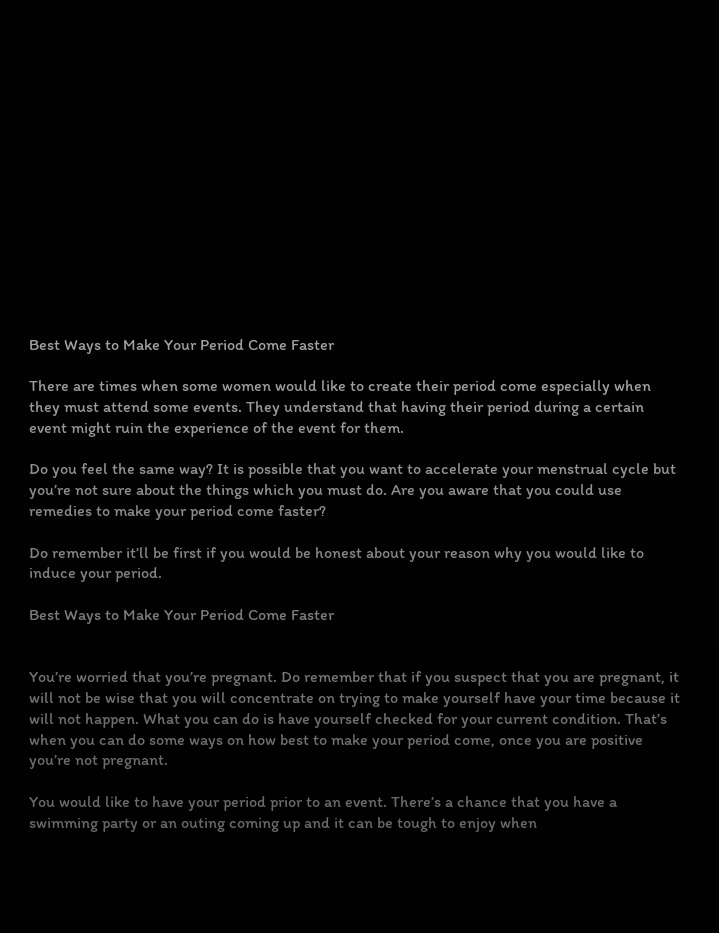Best Ways to Make Your Period Come Faster

There are times when some women would like to create their period come especially when they must attend some events. They understand that having their period during a certain event might ruin the experience of the event for them.

Do you feel the same way? It is possible that you want to accelerate your menstrual cycle but you’re not sure about the things which you must do. Are you aware that you could use remedies to make your period come faster?

Do remember it’ll be first if you would be honest about your reason why you would like to induce your period.

Best Ways to Make Your Period Come Faster


You’re worried that you’re pregnant. Do remember that if you suspect that you are pregnant, it will not be wise that you will concentrate on trying to make yourself have your time because it will not happen. What you can do is have yourself checked for your current condition. That’s when you can do some ways on how best to make your period come, once you are positive you’re not pregnant.

You would like to have your period prior to an event. There’s a chance that you have a swimming party or an outing coming up and it can be tough to enjoy when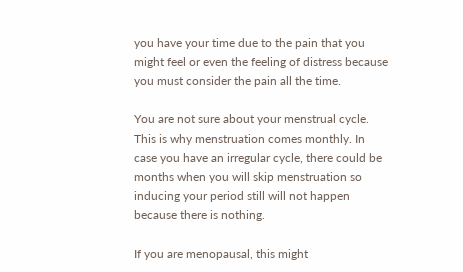you have your time due to the pain that you might feel or even the feeling of distress because you must consider the pain all the time.

You are not sure about your menstrual cycle. This is why menstruation comes monthly. In case you have an irregular cycle, there could be months when you will skip menstruation so inducing your period still will not happen because there is nothing.

If you are menopausal, this might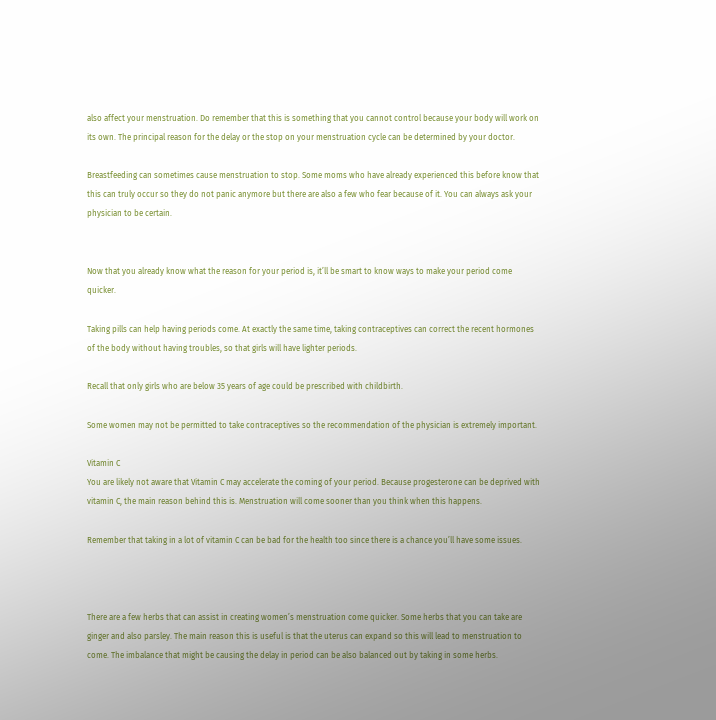also affect your menstruation. Do remember that this is something that you cannot control because your body will work on its own. The principal reason for the delay or the stop on your menstruation cycle can be determined by your doctor.

Breastfeeding can sometimes cause menstruation to stop. Some moms who have already experienced this before know that this can truly occur so they do not panic anymore but there are also a few who fear because of it. You can always ask your physician to be certain.


Now that you already know what the reason for your period is, it’ll be smart to know ways to make your period come quicker.

Taking pills can help having periods come. At exactly the same time, taking contraceptives can correct the recent hormones of the body without having troubles, so that girls will have lighter periods.

Recall that only girls who are below 35 years of age could be prescribed with childbirth.

Some women may not be permitted to take contraceptives so the recommendation of the physician is extremely important.

Vitamin C
You are likely not aware that Vitamin C may accelerate the coming of your period. Because progesterone can be deprived with vitamin C, the main reason behind this is. Menstruation will come sooner than you think when this happens.

Remember that taking in a lot of vitamin C can be bad for the health too since there is a chance you’ll have some issues.



There are a few herbs that can assist in creating women’s menstruation come quicker. Some herbs that you can take are ginger and also parsley. The main reason this is useful is that the uterus can expand so this will lead to menstruation to come. The imbalance that might be causing the delay in period can be also balanced out by taking in some herbs.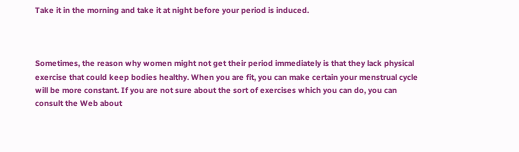Take it in the morning and take it at night before your period is induced.



Sometimes, the reason why women might not get their period immediately is that they lack physical exercise that could keep bodies healthy. When you are fit, you can make certain your menstrual cycle will be more constant. If you are not sure about the sort of exercises which you can do, you can consult the Web about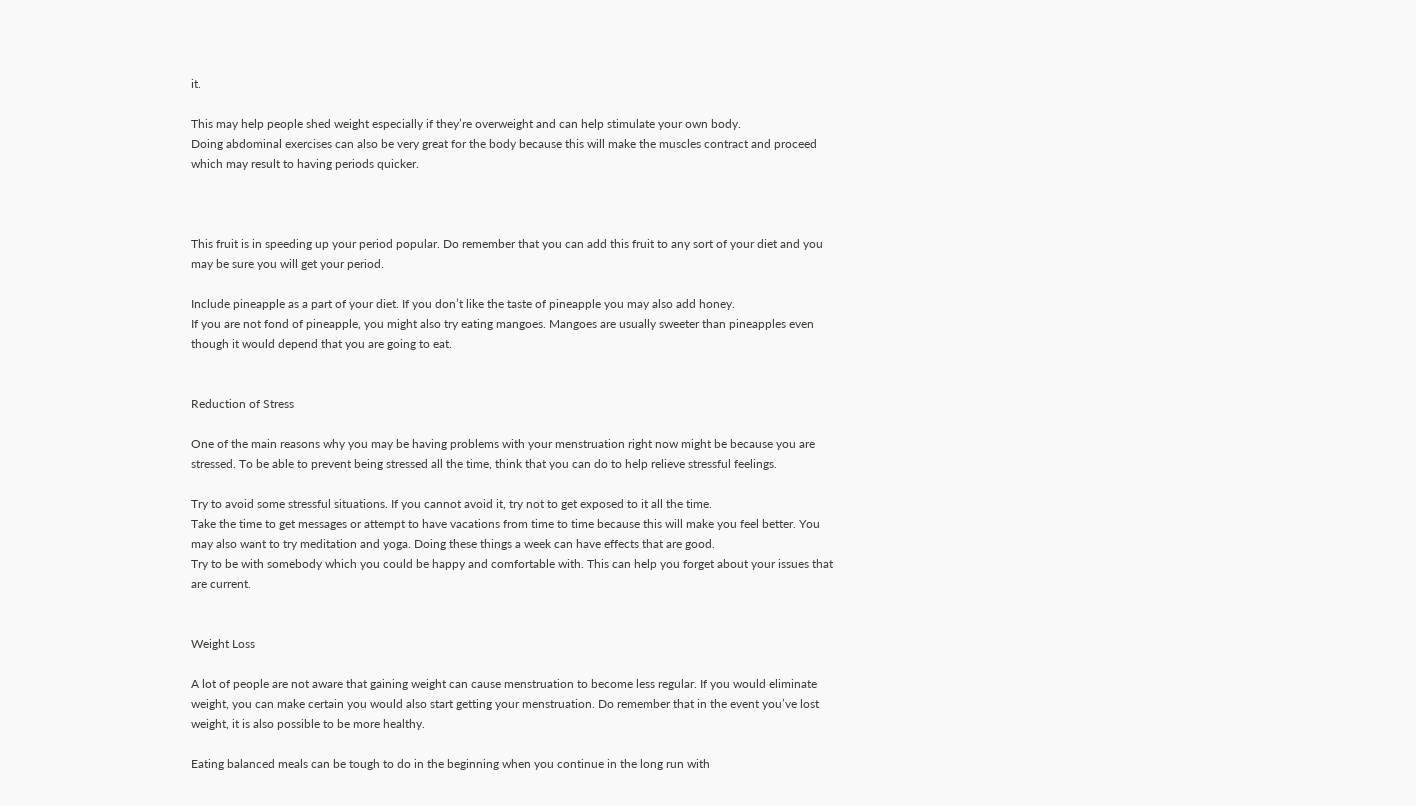it.

This may help people shed weight especially if they’re overweight and can help stimulate your own body.
Doing abdominal exercises can also be very great for the body because this will make the muscles contract and proceed which may result to having periods quicker.



This fruit is in speeding up your period popular. Do remember that you can add this fruit to any sort of your diet and you may be sure you will get your period.

Include pineapple as a part of your diet. If you don’t like the taste of pineapple you may also add honey.
If you are not fond of pineapple, you might also try eating mangoes. Mangoes are usually sweeter than pineapples even though it would depend that you are going to eat.


Reduction of Stress

One of the main reasons why you may be having problems with your menstruation right now might be because you are stressed. To be able to prevent being stressed all the time, think that you can do to help relieve stressful feelings.

Try to avoid some stressful situations. If you cannot avoid it, try not to get exposed to it all the time.
Take the time to get messages or attempt to have vacations from time to time because this will make you feel better. You may also want to try meditation and yoga. Doing these things a week can have effects that are good.
Try to be with somebody which you could be happy and comfortable with. This can help you forget about your issues that are current.


Weight Loss

A lot of people are not aware that gaining weight can cause menstruation to become less regular. If you would eliminate weight, you can make certain you would also start getting your menstruation. Do remember that in the event you’ve lost weight, it is also possible to be more healthy.

Eating balanced meals can be tough to do in the beginning when you continue in the long run with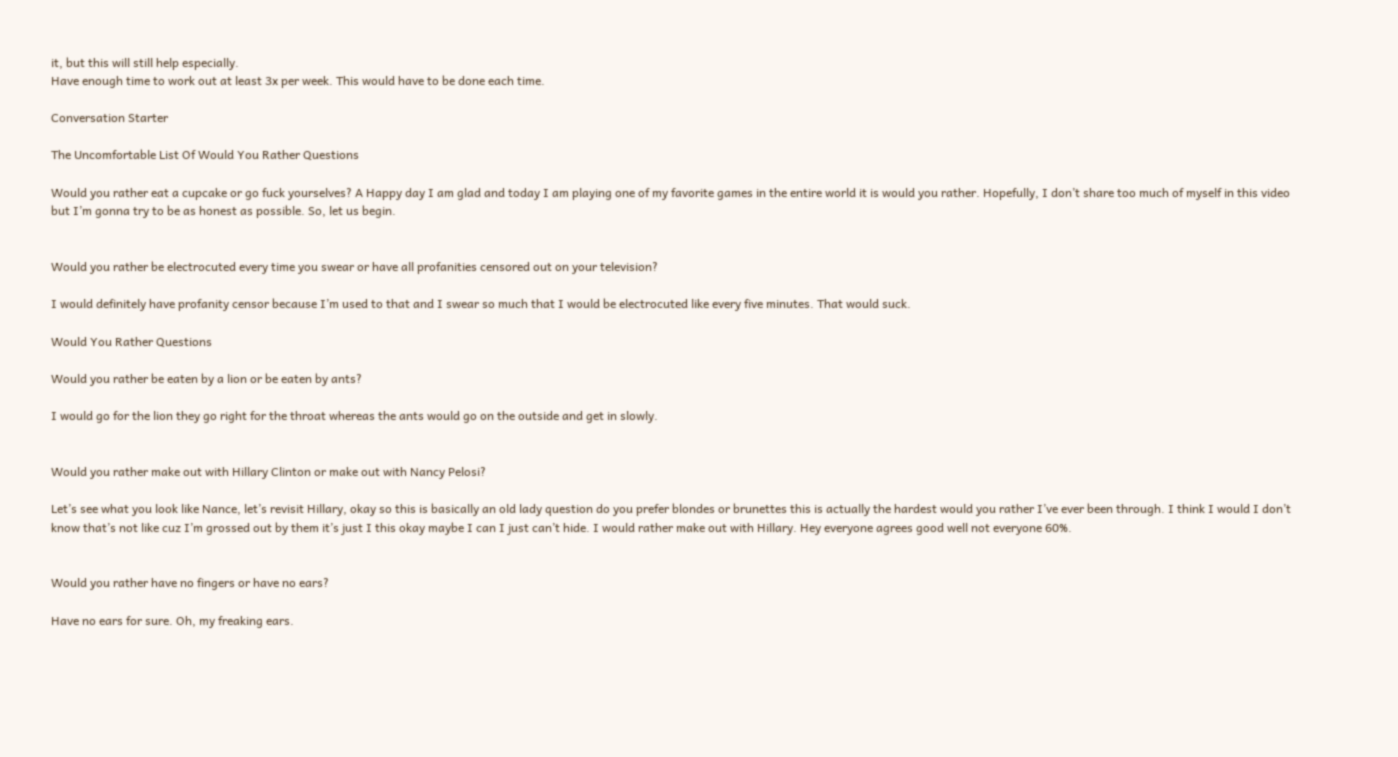it, but this will still help especially.
Have enough time to work out at least 3x per week. This would have to be done each time.

Conversation Starter

The Uncomfortable List Of Would You Rather Questions

Would you rather eat a cupcake or go fuck yourselves? A Happy day I am glad and today I am playing one of my favorite games in the entire world it is would you rather. Hopefully, I don’t share too much of myself in this video but I’m gonna try to be as honest as possible. So, let us begin.


Would you rather be electrocuted every time you swear or have all profanities censored out on your television?

I would definitely have profanity censor because I’m used to that and I swear so much that I would be electrocuted like every five minutes. That would suck.

Would You Rather Questions

Would you rather be eaten by a lion or be eaten by ants?

I would go for the lion they go right for the throat whereas the ants would go on the outside and get in slowly.


Would you rather make out with Hillary Clinton or make out with Nancy Pelosi?

Let’s see what you look like Nance, let’s revisit Hillary, okay so this is basically an old lady question do you prefer blondes or brunettes this is actually the hardest would you rather I’ve ever been through. I think I would I don’t know that’s not like cuz I’m grossed out by them it’s just I this okay maybe I can I just can’t hide. I would rather make out with Hillary. Hey everyone agrees good well not everyone 60%.


Would you rather have no fingers or have no ears?

Have no ears for sure. Oh, my freaking ears.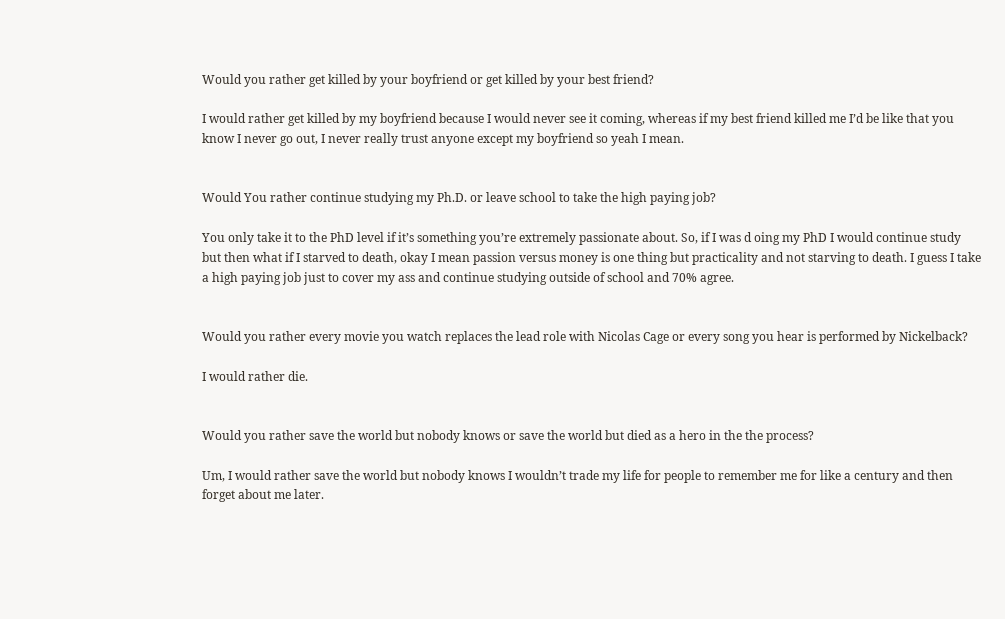Would you rather get killed by your boyfriend or get killed by your best friend?

I would rather get killed by my boyfriend because I would never see it coming, whereas if my best friend killed me I’d be like that you know I never go out, I never really trust anyone except my boyfriend so yeah I mean.


Would You rather continue studying my Ph.D. or leave school to take the high paying job?

You only take it to the PhD level if it’s something you’re extremely passionate about. So, if I was d oing my PhD I would continue study but then what if I starved to death, okay I mean passion versus money is one thing but practicality and not starving to death. I guess I take a high paying job just to cover my ass and continue studying outside of school and 70% agree.


Would you rather every movie you watch replaces the lead role with Nicolas Cage or every song you hear is performed by Nickelback?

I would rather die.


Would you rather save the world but nobody knows or save the world but died as a hero in the the process?

Um, I would rather save the world but nobody knows I wouldn’t trade my life for people to remember me for like a century and then forget about me later.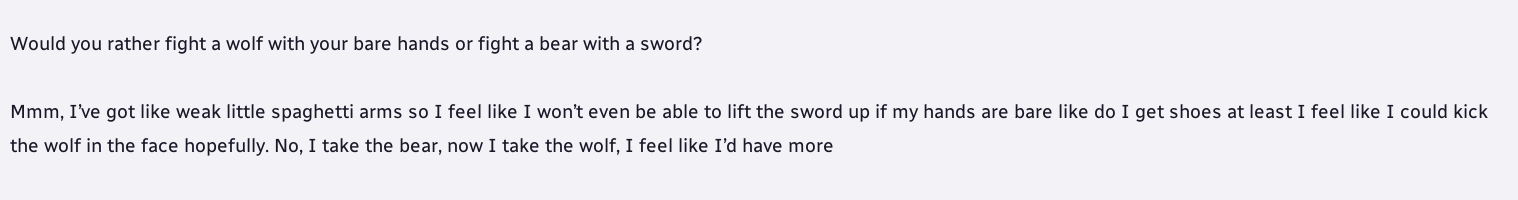Would you rather fight a wolf with your bare hands or fight a bear with a sword?

Mmm, I’ve got like weak little spaghetti arms so I feel like I won’t even be able to lift the sword up if my hands are bare like do I get shoes at least I feel like I could kick the wolf in the face hopefully. No, I take the bear, now I take the wolf, I feel like I’d have more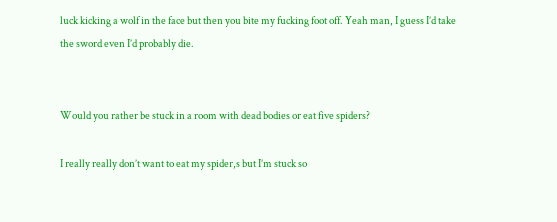luck kicking a wolf in the face but then you bite my fucking foot off. Yeah man, I guess I’d take the sword even I’d probably die.


Would you rather be stuck in a room with dead bodies or eat five spiders?

I really really don’t want to eat my spider,s but I’m stuck so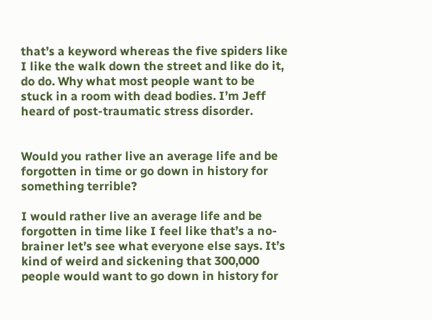that’s a keyword whereas the five spiders like I like the walk down the street and like do it, do do. Why what most people want to be stuck in a room with dead bodies. I’m Jeff heard of post-traumatic stress disorder.


Would you rather live an average life and be forgotten in time or go down in history for something terrible?

I would rather live an average life and be forgotten in time like I feel like that’s a no-brainer let’s see what everyone else says. It’s kind of weird and sickening that 300,000 people would want to go down in history for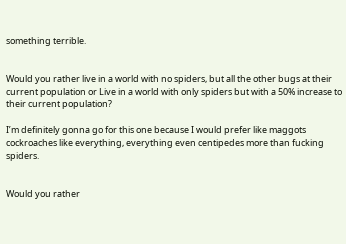something terrible.


Would you rather live in a world with no spiders, but all the other bugs at their current population or Live in a world with only spiders but with a 50% increase to their current population?

I’m definitely gonna go for this one because I would prefer like maggots cockroaches like everything, everything even centipedes more than fucking spiders.


Would you rather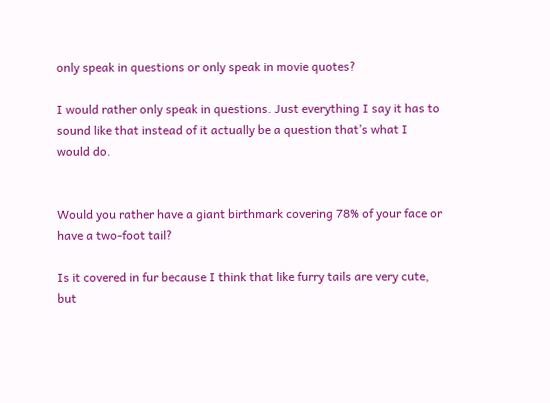only speak in questions or only speak in movie quotes?

I would rather only speak in questions. Just everything I say it has to sound like that instead of it actually be a question that’s what I would do.


Would you rather have a giant birthmark covering 78% of your face or have a two-foot tail?

Is it covered in fur because I think that like furry tails are very cute, but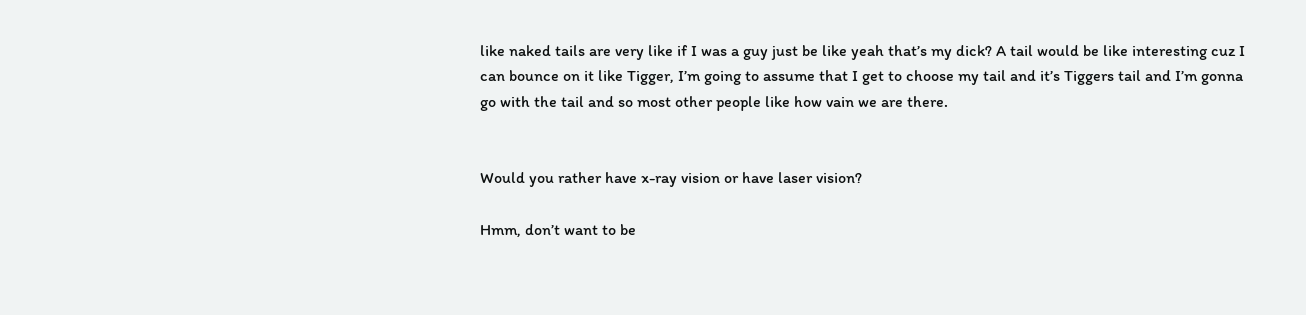like naked tails are very like if I was a guy just be like yeah that’s my dick? A tail would be like interesting cuz I can bounce on it like Tigger, I’m going to assume that I get to choose my tail and it’s Tiggers tail and I’m gonna go with the tail and so most other people like how vain we are there.


Would you rather have x-ray vision or have laser vision?

Hmm, don’t want to be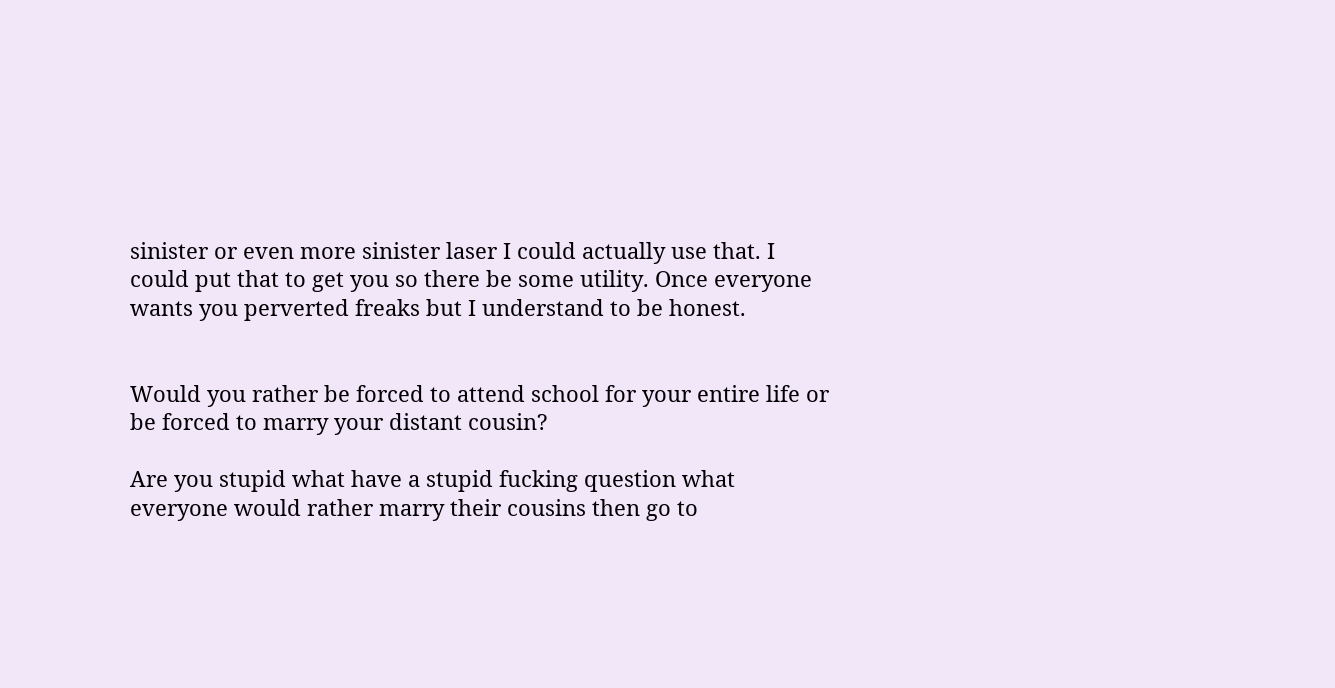sinister or even more sinister laser I could actually use that. I could put that to get you so there be some utility. Once everyone wants you perverted freaks but I understand to be honest.


Would you rather be forced to attend school for your entire life or be forced to marry your distant cousin?

Are you stupid what have a stupid fucking question what everyone would rather marry their cousins then go to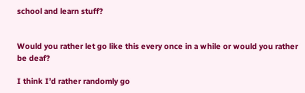school and learn stuff?


Would you rather let go like this every once in a while or would you rather be deaf?

I think I’d rather randomly go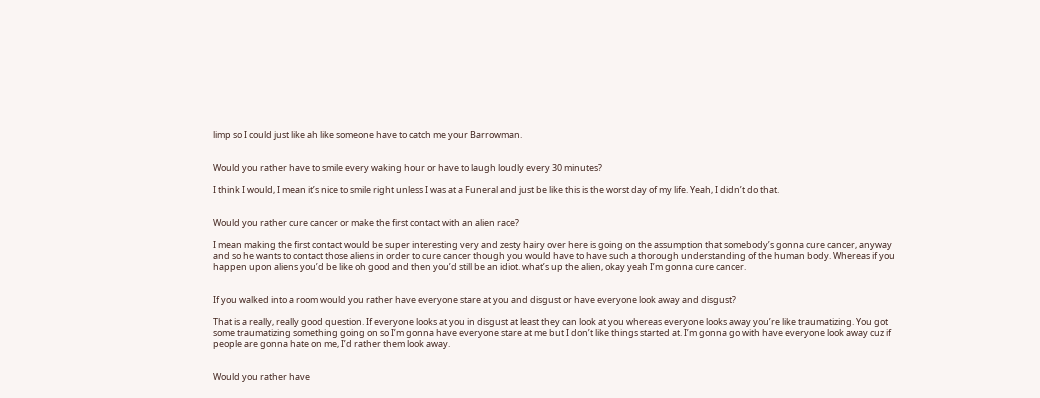limp so I could just like ah like someone have to catch me your Barrowman.


Would you rather have to smile every waking hour or have to laugh loudly every 30 minutes?

I think I would, I mean it’s nice to smile right unless I was at a Funeral and just be like this is the worst day of my life. Yeah, I didn’t do that.


Would you rather cure cancer or make the first contact with an alien race?

I mean making the first contact would be super interesting very and zesty hairy over here is going on the assumption that somebody’s gonna cure cancer, anyway and so he wants to contact those aliens in order to cure cancer though you would have to have such a thorough understanding of the human body. Whereas if you happen upon aliens you’d be like oh good and then you’d still be an idiot. what’s up the alien, okay yeah I’m gonna cure cancer.


If you walked into a room would you rather have everyone stare at you and disgust or have everyone look away and disgust?

That is a really, really good question. If everyone looks at you in disgust at least they can look at you whereas everyone looks away you’re like traumatizing. You got some traumatizing something going on so I’m gonna have everyone stare at me but I don’t like things started at. I’m gonna go with have everyone look away cuz if people are gonna hate on me, I’d rather them look away.


Would you rather have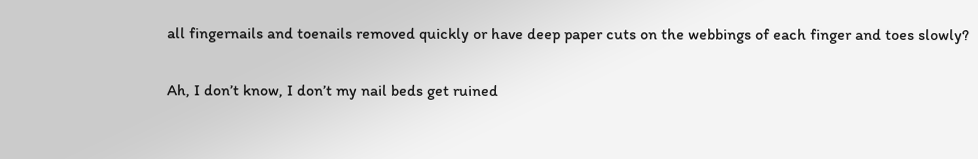all fingernails and toenails removed quickly or have deep paper cuts on the webbings of each finger and toes slowly?

Ah, I don’t know, I don’t my nail beds get ruined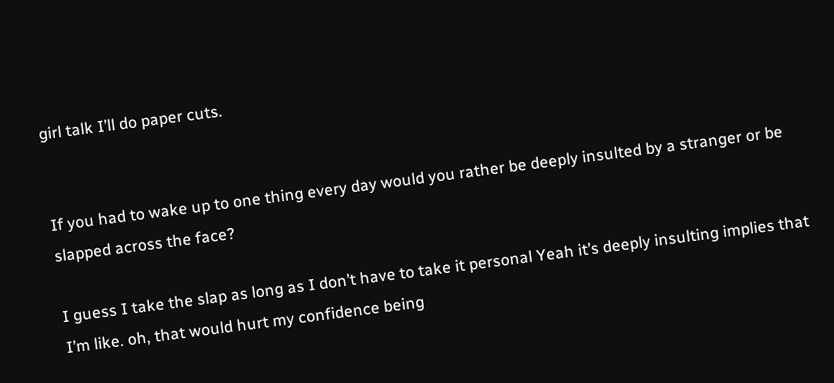girl talk I’ll do paper cuts.


If you had to wake up to one thing every day would you rather be deeply insulted by a stranger or be slapped across the face?

I guess I take the slap as long as I don’t have to take it personal Yeah it’s deeply insulting implies that I’m like. oh, that would hurt my confidence being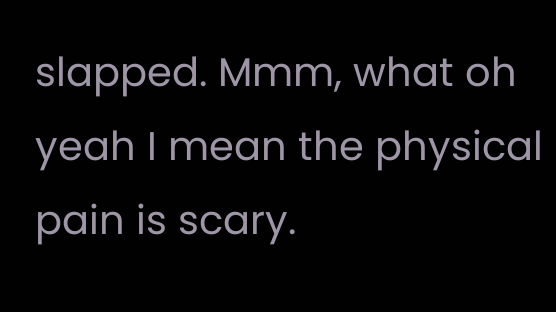slapped. Mmm, what oh yeah I mean the physical pain is scary.